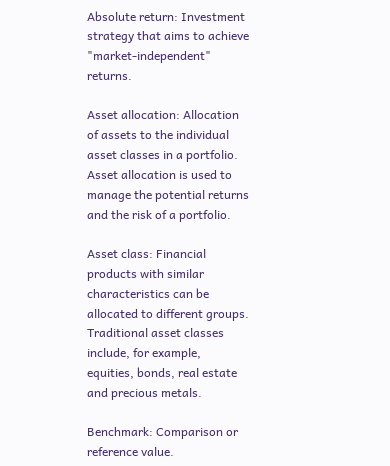Absolute return: Investment strategy that aims to achieve "market-independent" returns.

Asset allocation: Allocation of assets to the individual asset classes in a portfolio. Asset allocation is used to manage the potential returns and the risk of a portfolio.

Asset class: Financial products with similar characteristics can be allocated to different groups. Traditional asset classes include, for example, equities, bonds, real estate and precious metals.

Benchmark: Comparison or reference value.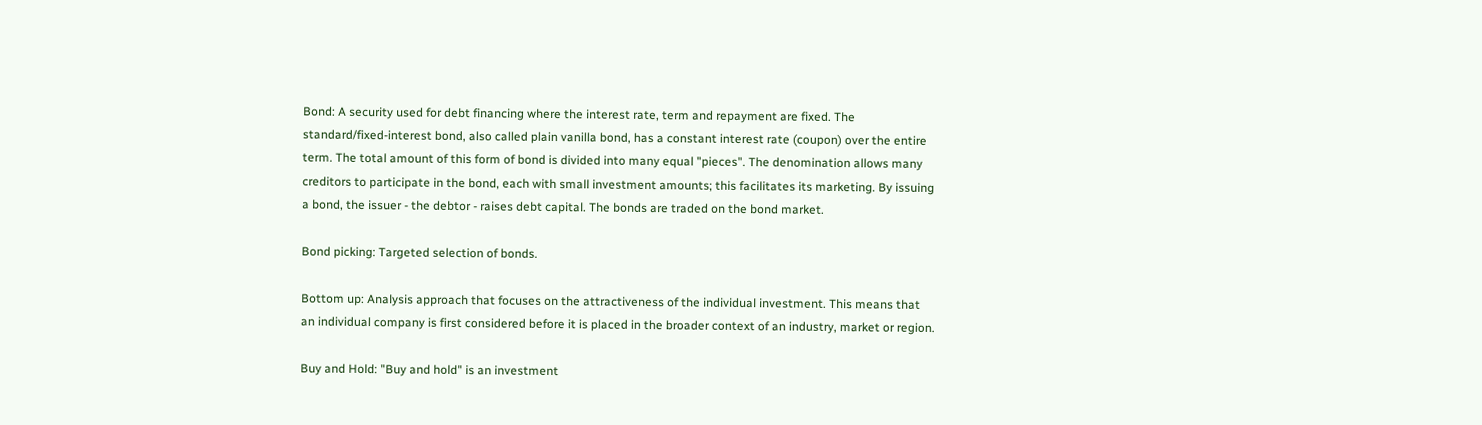Bond: A security used for debt financing where the interest rate, term and repayment are fixed. The standard/fixed-interest bond, also called plain vanilla bond, has a constant interest rate (coupon) over the entire term. The total amount of this form of bond is divided into many equal "pieces". The denomination allows many creditors to participate in the bond, each with small investment amounts; this facilitates its marketing. By issuing a bond, the issuer - the debtor - raises debt capital. The bonds are traded on the bond market.

Bond picking: Targeted selection of bonds.

Bottom up: Analysis approach that focuses on the attractiveness of the individual investment. This means that an individual company is first considered before it is placed in the broader context of an industry, market or region.

Buy and Hold: "Buy and hold" is an investment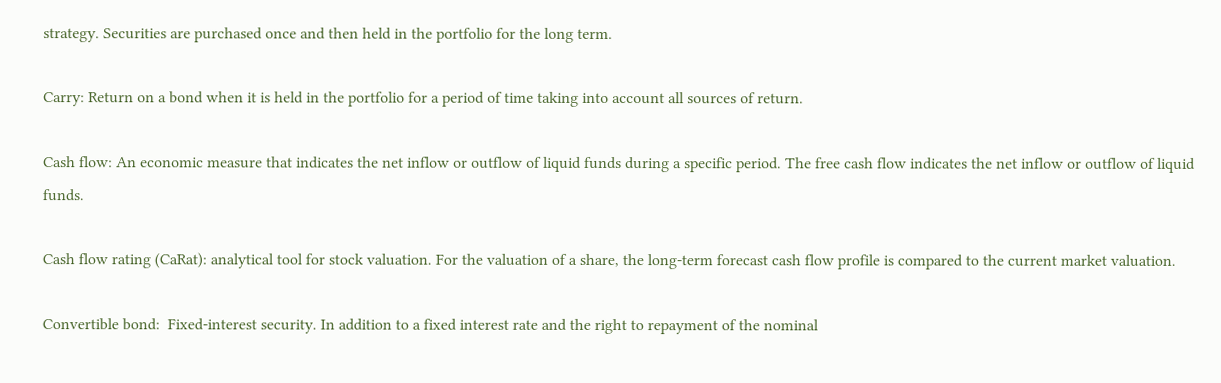strategy. Securities are purchased once and then held in the portfolio for the long term.

Carry: Return on a bond when it is held in the portfolio for a period of time taking into account all sources of return.

Cash flow: An economic measure that indicates the net inflow or outflow of liquid funds during a specific period. The free cash flow indicates the net inflow or outflow of liquid funds.

Cash flow rating (CaRat): analytical tool for stock valuation. For the valuation of a share, the long-term forecast cash flow profile is compared to the current market valuation.

Convertible bond:  Fixed-interest security. In addition to a fixed interest rate and the right to repayment of the nominal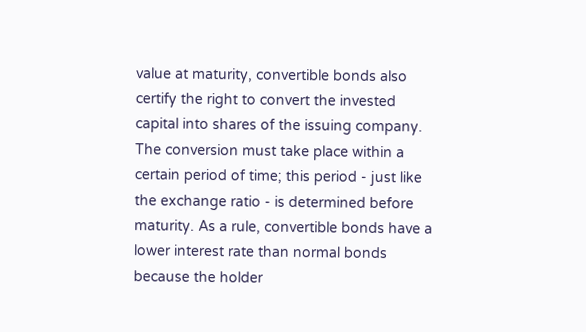value at maturity, convertible bonds also certify the right to convert the invested capital into shares of the issuing company. The conversion must take place within a certain period of time; this period - just like the exchange ratio - is determined before maturity. As a rule, convertible bonds have a lower interest rate than normal bonds because the holder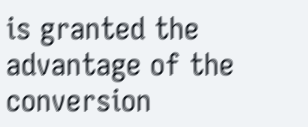is granted the advantage of the conversion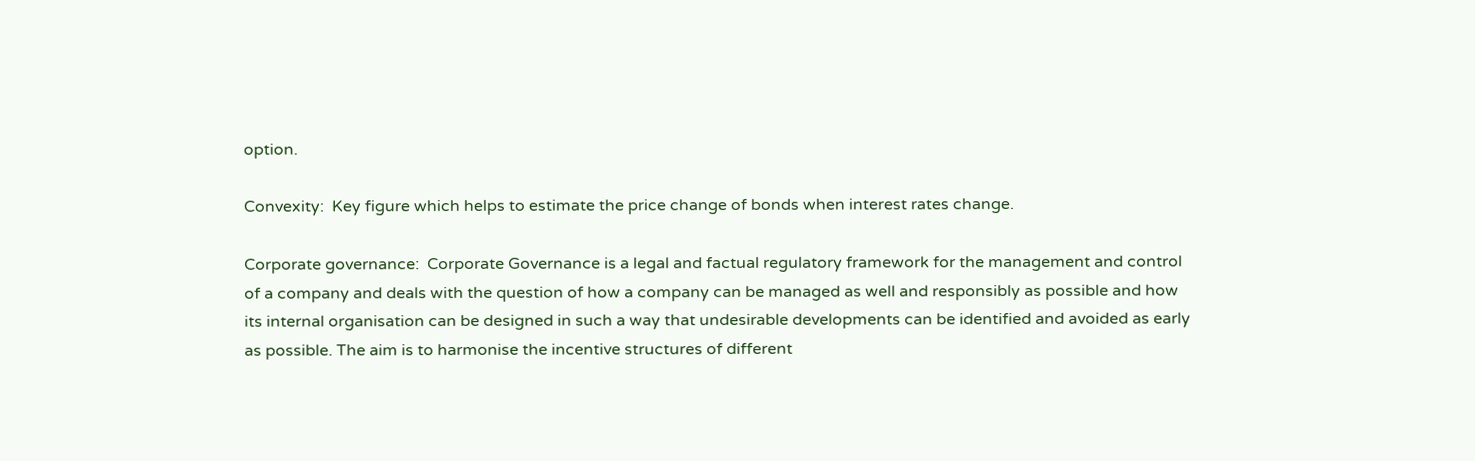option.

Convexity:  Key figure which helps to estimate the price change of bonds when interest rates change.

Corporate governance:  Corporate Governance is a legal and factual regulatory framework for the management and control of a company and deals with the question of how a company can be managed as well and responsibly as possible and how its internal organisation can be designed in such a way that undesirable developments can be identified and avoided as early as possible. The aim is to harmonise the incentive structures of different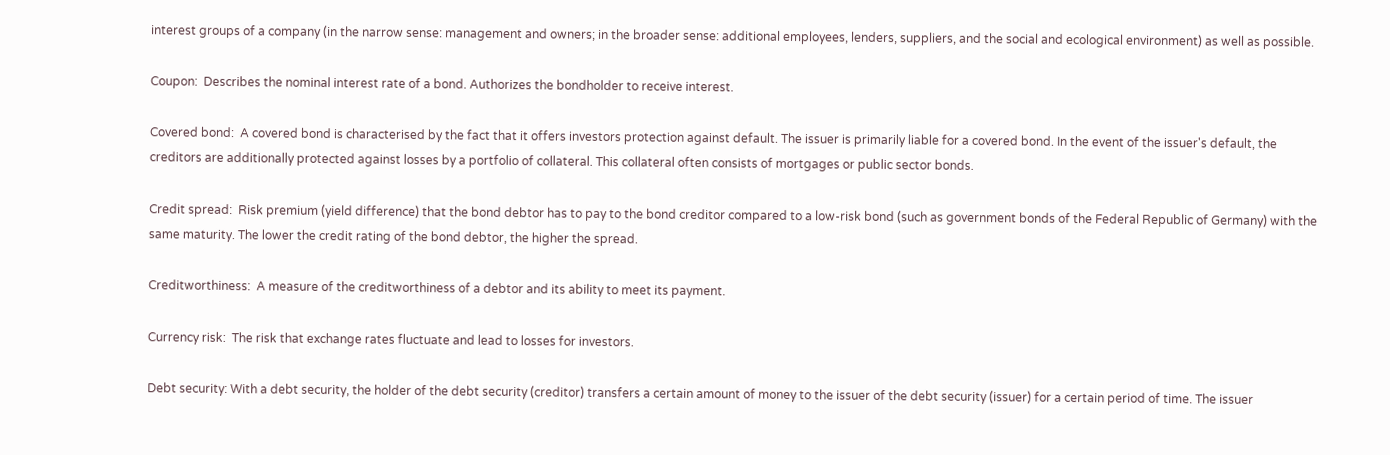interest groups of a company (in the narrow sense: management and owners; in the broader sense: additional employees, lenders, suppliers, and the social and ecological environment) as well as possible.

Coupon:  Describes the nominal interest rate of a bond. Authorizes the bondholder to receive interest.

Covered bond:  A covered bond is characterised by the fact that it offers investors protection against default. The issuer is primarily liable for a covered bond. In the event of the issuer's default, the creditors are additionally protected against losses by a portfolio of collateral. This collateral often consists of mortgages or public sector bonds.

Credit spread:  Risk premium (yield difference) that the bond debtor has to pay to the bond creditor compared to a low-risk bond (such as government bonds of the Federal Republic of Germany) with the same maturity. The lower the credit rating of the bond debtor, the higher the spread.

Creditworthiness:  A measure of the creditworthiness of a debtor and its ability to meet its payment.

Currency risk:  The risk that exchange rates fluctuate and lead to losses for investors.

Debt security: With a debt security, the holder of the debt security (creditor) transfers a certain amount of money to the issuer of the debt security (issuer) for a certain period of time. The issuer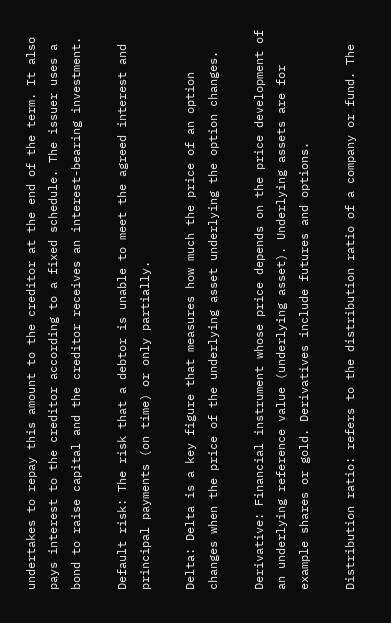undertakes to repay this amount to the creditor at the end of the term. It also pays interest to the creditor according to a fixed schedule. The issuer uses a bond to raise capital and the creditor receives an interest-bearing investment.

Default risk: The risk that a debtor is unable to meet the agreed interest and principal payments (on time) or only partially.

Delta: Delta is a key figure that measures how much the price of an option changes when the price of the underlying asset underlying the option changes.

Derivative: Financial instrument whose price depends on the price development of an underlying reference value (underlying asset). Underlying assets are for example shares or gold. Derivatives include futures and options.

Distribution ratio: refers to the distribution ratio of a company or fund. The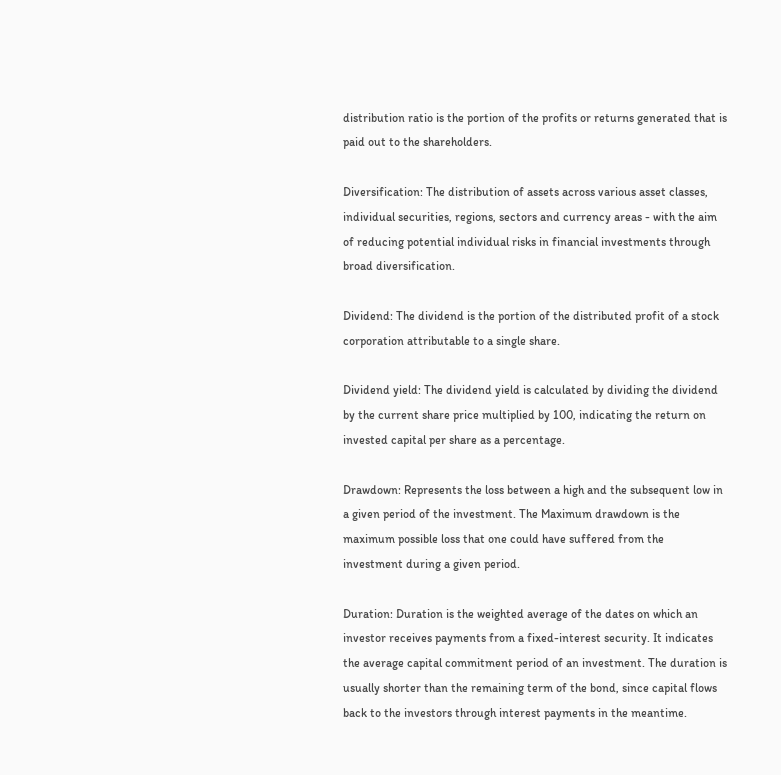distribution ratio is the portion of the profits or returns generated that is paid out to the shareholders.

Diversification: The distribution of assets across various asset classes, individual securities, regions, sectors and currency areas - with the aim of reducing potential individual risks in financial investments through broad diversification.

Dividend: The dividend is the portion of the distributed profit of a stock corporation attributable to a single share.

Dividend yield: The dividend yield is calculated by dividing the dividend by the current share price multiplied by 100, indicating the return on invested capital per share as a percentage.

Drawdown: Represents the loss between a high and the subsequent low in a given period of the investment. The Maximum drawdown is the maximum possible loss that one could have suffered from the
investment during a given period.

Duration: Duration is the weighted average of the dates on which an investor receives payments from a fixed-interest security. It indicates the average capital commitment period of an investment. The duration is usually shorter than the remaining term of the bond, since capital flows back to the investors through interest payments in the meantime.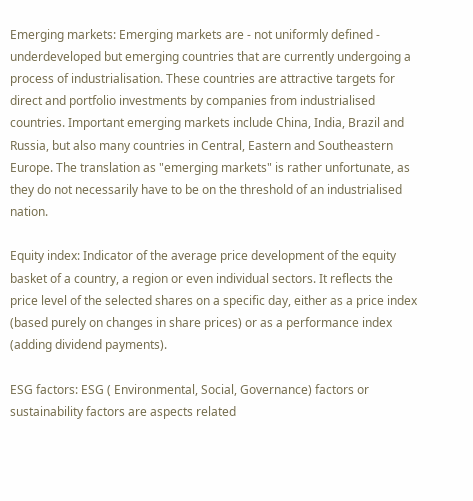Emerging markets: Emerging markets are - not uniformly defined - underdeveloped but emerging countries that are currently undergoing a process of industrialisation. These countries are attractive targets for direct and portfolio investments by companies from industrialised countries. Important emerging markets include China, India, Brazil and Russia, but also many countries in Central, Eastern and Southeastern Europe. The translation as "emerging markets" is rather unfortunate, as they do not necessarily have to be on the threshold of an industrialised nation.

Equity index: Indicator of the average price development of the equity basket of a country, a region or even individual sectors. It reflects the price level of the selected shares on a specific day, either as a price index (based purely on changes in share prices) or as a performance index (adding dividend payments).

ESG factors: ESG ( Environmental, Social, Governance) factors or sustainability factors are aspects related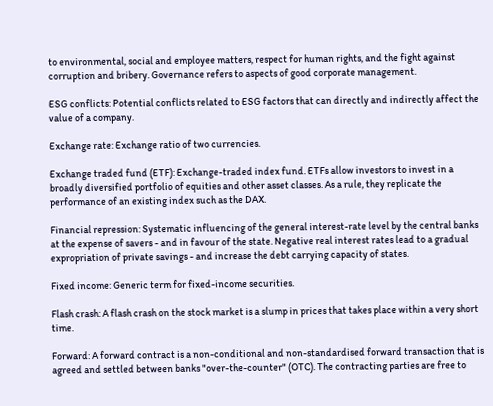to environmental, social and employee matters, respect for human rights, and the fight against corruption and bribery. Governance refers to aspects of good corporate management.

ESG conflicts: Potential conflicts related to ESG factors that can directly and indirectly affect the value of a company.

Exchange rate: Exchange ratio of two currencies.

Exchange traded fund (ETF): Exchange-traded index fund. ETFs allow investors to invest in a broadly diversified portfolio of equities and other asset classes. As a rule, they replicate the performance of an existing index such as the DAX.

Financial repression: Systematic influencing of the general interest-rate level by the central banks at the expense of savers - and in favour of the state. Negative real interest rates lead to a gradual expropriation of private savings - and increase the debt carrying capacity of states.

Fixed income: Generic term for fixed-income securities.

Flash crash: A flash crash on the stock market is a slump in prices that takes place within a very short time.

Forward: A forward contract is a non-conditional and non-standardised forward transaction that is agreed and settled between banks "over-the-counter" (OTC). The contracting parties are free to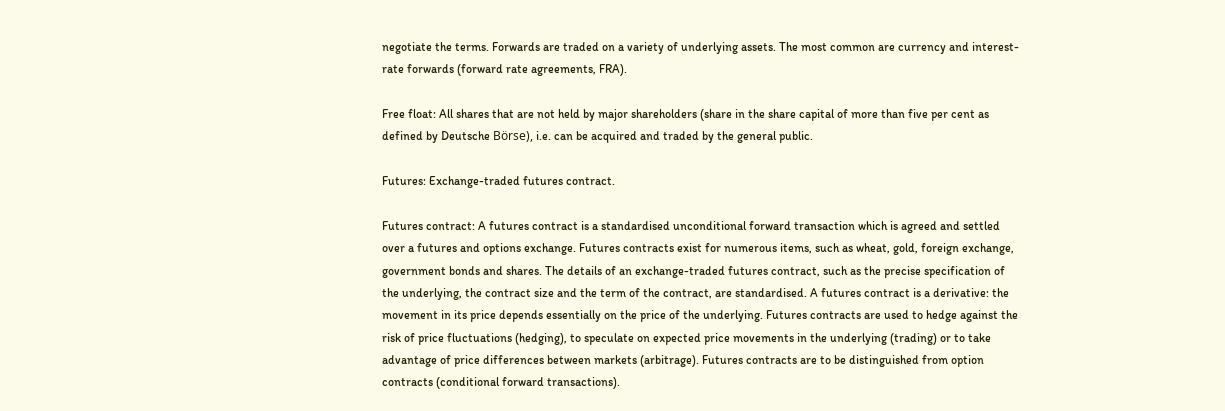negotiate the terms. Forwards are traded on a variety of underlying assets. The most common are currency and interest-rate forwards (forward rate agreements, FRA).

Free float: All shares that are not held by major shareholders (share in the share capital of more than five per cent as defined by Deutsche Börse), i.e. can be acquired and traded by the general public.

Futures: Exchange-traded futures contract.

Futures contract: A futures contract is a standardised unconditional forward transaction which is agreed and settled over a futures and options exchange. Futures contracts exist for numerous items, such as wheat, gold, foreign exchange, government bonds and shares. The details of an exchange-traded futures contract, such as the precise specification of the underlying, the contract size and the term of the contract, are standardised. A futures contract is a derivative: the movement in its price depends essentially on the price of the underlying. Futures contracts are used to hedge against the risk of price fluctuations (hedging), to speculate on expected price movements in the underlying (trading) or to take advantage of price differences between markets (arbitrage). Futures contracts are to be distinguished from option contracts (conditional forward transactions).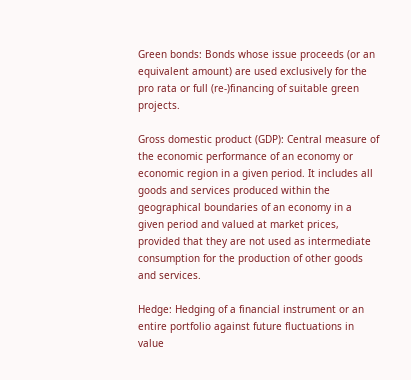Green bonds: Bonds whose issue proceeds (or an equivalent amount) are used exclusively for the pro rata or full (re-)financing of suitable green projects.

Gross domestic product (GDP): Central measure of the economic performance of an economy or economic region in a given period. It includes all goods and services produced within the geographical boundaries of an economy in a given period and valued at market prices, provided that they are not used as intermediate consumption for the production of other goods and services.

Hedge: Hedging of a financial instrument or an entire portfolio against future fluctuations in value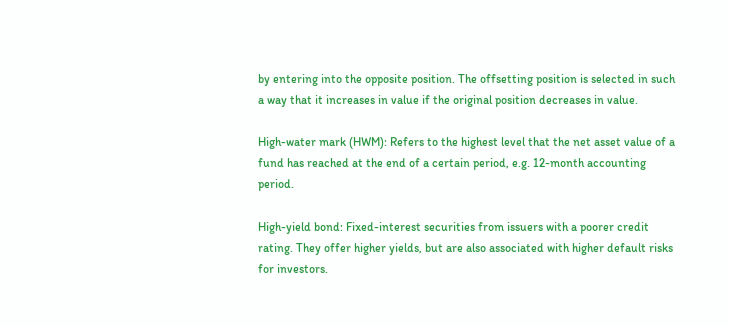by entering into the opposite position. The offsetting position is selected in such a way that it increases in value if the original position decreases in value.

High-water mark (HWM): Refers to the highest level that the net asset value of a fund has reached at the end of a certain period, e.g. 12-month accounting period.

High-yield bond: Fixed-interest securities from issuers with a poorer credit rating. They offer higher yields, but are also associated with higher default risks for investors.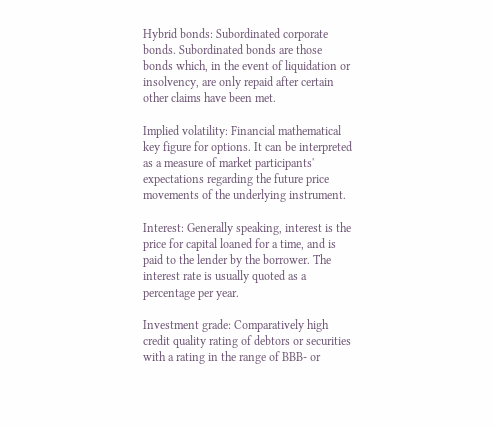Hybrid bonds: Subordinated corporate bonds. Subordinated bonds are those bonds which, in the event of liquidation or insolvency, are only repaid after certain other claims have been met.

Implied volatility: Financial mathematical key figure for options. It can be interpreted as a measure of market participants' expectations regarding the future price movements of the underlying instrument.

Interest: Generally speaking, interest is the price for capital loaned for a time, and is paid to the lender by the borrower. The interest rate is usually quoted as a percentage per year.

Investment grade: Comparatively high credit quality rating of debtors or securities with a rating in the range of BBB- or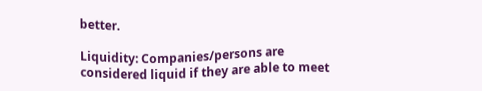better.

Liquidity: Companies/persons are considered liquid if they are able to meet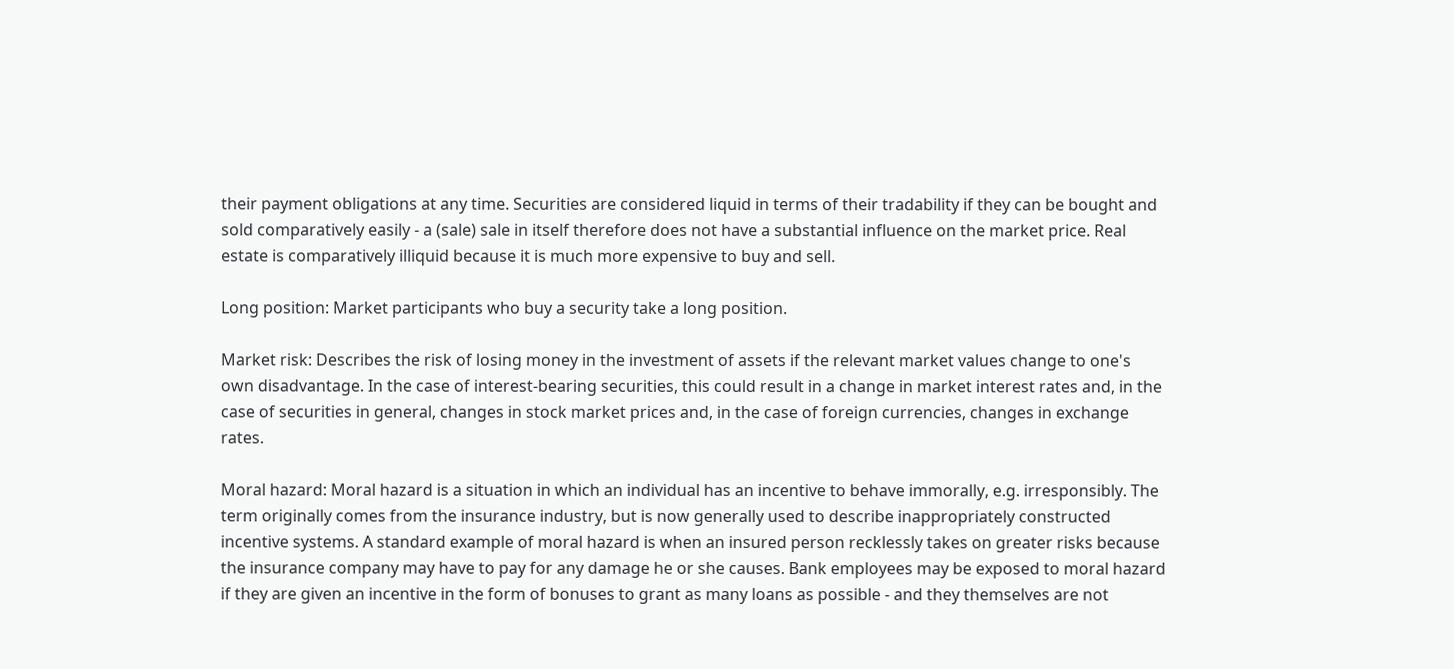their payment obligations at any time. Securities are considered liquid in terms of their tradability if they can be bought and sold comparatively easily - a (sale) sale in itself therefore does not have a substantial influence on the market price. Real estate is comparatively illiquid because it is much more expensive to buy and sell.

Long position: Market participants who buy a security take a long position.

Market risk: Describes the risk of losing money in the investment of assets if the relevant market values change to one's own disadvantage. In the case of interest-bearing securities, this could result in a change in market interest rates and, in the case of securities in general, changes in stock market prices and, in the case of foreign currencies, changes in exchange rates.

Moral hazard: Moral hazard is a situation in which an individual has an incentive to behave immorally, e.g. irresponsibly. The term originally comes from the insurance industry, but is now generally used to describe inappropriately constructed incentive systems. A standard example of moral hazard is when an insured person recklessly takes on greater risks because the insurance company may have to pay for any damage he or she causes. Bank employees may be exposed to moral hazard if they are given an incentive in the form of bonuses to grant as many loans as possible - and they themselves are not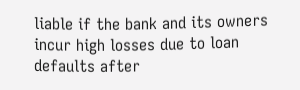liable if the bank and its owners incur high losses due to loan defaults after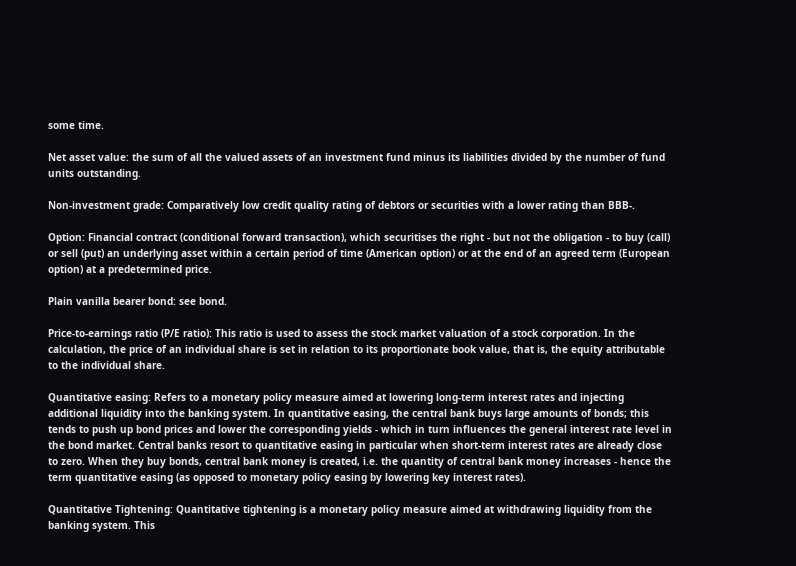some time.

Net asset value: the sum of all the valued assets of an investment fund minus its liabilities divided by the number of fund units outstanding.

Non-investment grade: Comparatively low credit quality rating of debtors or securities with a lower rating than BBB-.

Option: Financial contract (conditional forward transaction), which securitises the right - but not the obligation - to buy (call) or sell (put) an underlying asset within a certain period of time (American option) or at the end of an agreed term (European option) at a predetermined price.

Plain vanilla bearer bond: see bond.

Price-to-earnings ratio (P/E ratio): This ratio is used to assess the stock market valuation of a stock corporation. In the calculation, the price of an individual share is set in relation to its proportionate book value, that is, the equity attributable to the individual share.

Quantitative easing: Refers to a monetary policy measure aimed at lowering long-term interest rates and injecting additional liquidity into the banking system. In quantitative easing, the central bank buys large amounts of bonds; this tends to push up bond prices and lower the corresponding yields - which in turn influences the general interest rate level in the bond market. Central banks resort to quantitative easing in particular when short-term interest rates are already close to zero. When they buy bonds, central bank money is created, i.e. the quantity of central bank money increases - hence the term quantitative easing (as opposed to monetary policy easing by lowering key interest rates).

Quantitative Tightening: Quantitative tightening is a monetary policy measure aimed at withdrawing liquidity from the banking system. This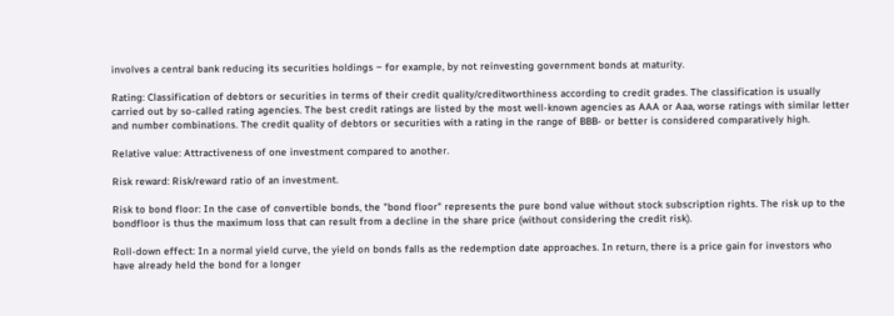involves a central bank reducing its securities holdings ‒ for example, by not reinvesting government bonds at maturity.

Rating: Classification of debtors or securities in terms of their credit quality/creditworthiness according to credit grades. The classification is usually carried out by so-called rating agencies. The best credit ratings are listed by the most well-known agencies as AAA or Aaa, worse ratings with similar letter and number combinations. The credit quality of debtors or securities with a rating in the range of BBB- or better is considered comparatively high.

Relative value: Attractiveness of one investment compared to another.

Risk reward: Risk/reward ratio of an investment.

Risk to bond floor: In the case of convertible bonds, the "bond floor" represents the pure bond value without stock subscription rights. The risk up to the bondfloor is thus the maximum loss that can result from a decline in the share price (without considering the credit risk).

Roll-down effect: In a normal yield curve, the yield on bonds falls as the redemption date approaches. In return, there is a price gain for investors who have already held the bond for a longer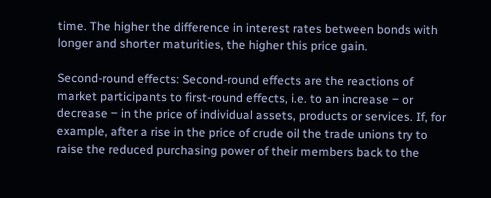time. The higher the difference in interest rates between bonds with longer and shorter maturities, the higher this price gain.

Second-round effects: Second-round effects are the reactions of market participants to first-round effects, i.e. to an increase ‒ or decrease ‒ in the price of individual assets, products or services. If, for example, after a rise in the price of crude oil the trade unions try to raise the reduced purchasing power of their members back to the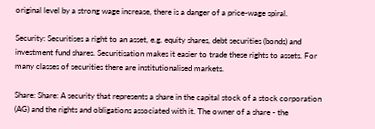original level by a strong wage increase, there is a danger of a price-wage spiral.

Security: Securitises a right to an asset, e.g. equity shares, debt securities (bonds) and investment fund shares. Securitisation makes it easier to trade these rights to assets. For many classes of securities there are institutionalised markets.

Share: Share: A security that represents a share in the capital stock of a stock corporation (AG) and the rights and obligations associated with it. The owner of a share - the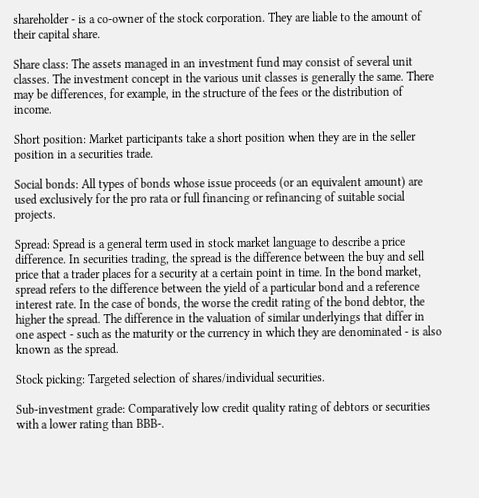shareholder - is a co-owner of the stock corporation. They are liable to the amount of their capital share.

Share class: The assets managed in an investment fund may consist of several unit classes. The investment concept in the various unit classes is generally the same. There may be differences, for example, in the structure of the fees or the distribution of income.

Short position: Market participants take a short position when they are in the seller position in a securities trade.

Social bonds: All types of bonds whose issue proceeds (or an equivalent amount) are used exclusively for the pro rata or full financing or refinancing of suitable social projects.

Spread: Spread is a general term used in stock market language to describe a price difference. In securities trading, the spread is the difference between the buy and sell price that a trader places for a security at a certain point in time. In the bond market, spread refers to the difference between the yield of a particular bond and a reference interest rate. In the case of bonds, the worse the credit rating of the bond debtor, the higher the spread. The difference in the valuation of similar underlyings that differ in one aspect - such as the maturity or the currency in which they are denominated - is also known as the spread.

Stock picking: Targeted selection of shares/individual securities.

Sub-investment grade: Comparatively low credit quality rating of debtors or securities with a lower rating than BBB-.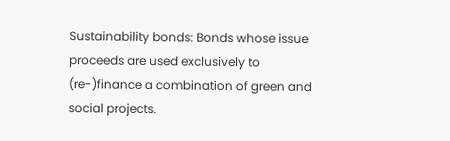Sustainability bonds: Bonds whose issue proceeds are used exclusively to (re-)finance a combination of green and social projects.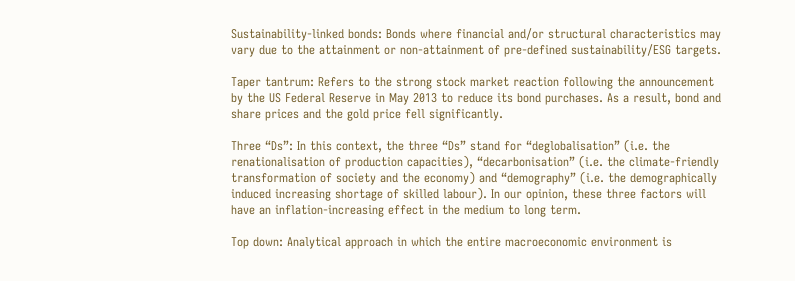Sustainability-linked bonds: Bonds where financial and/or structural characteristics may vary due to the attainment or non-attainment of pre-defined sustainability/ESG targets.

Taper tantrum: Refers to the strong stock market reaction following the announcement by the US Federal Reserve in May 2013 to reduce its bond purchases. As a result, bond and share prices and the gold price fell significantly.

Three “Ds”: In this context, the three “Ds” stand for “deglobalisation” (i.e. the renationalisation of production capacities), “decarbonisation” (i.e. the climate-friendly transformation of society and the economy) and “demography” (i.e. the demographically induced increasing shortage of skilled labour). In our opinion, these three factors will have an inflation-increasing effect in the medium to long term.

Top down: Analytical approach in which the entire macroeconomic environment is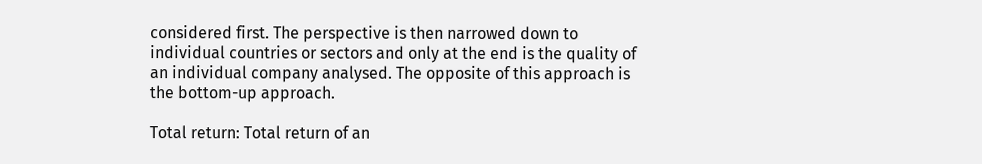considered first. The perspective is then narrowed down to individual countries or sectors and only at the end is the quality of an individual company analysed. The opposite of this approach is the bottom-up approach.

Total return: Total return of an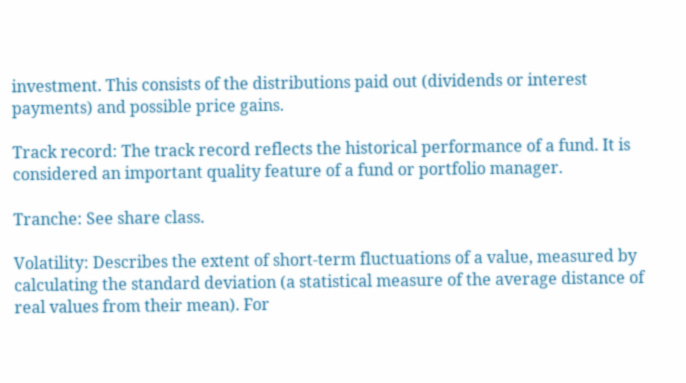investment. This consists of the distributions paid out (dividends or interest payments) and possible price gains.

Track record: The track record reflects the historical performance of a fund. It is considered an important quality feature of a fund or portfolio manager.

Tranche: See share class.

Volatility: Describes the extent of short-term fluctuations of a value, measured by calculating the standard deviation (a statistical measure of the average distance of real values from their mean). For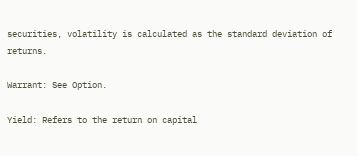securities, volatility is calculated as the standard deviation of returns.

Warrant: See Option.

Yield: Refers to the return on capital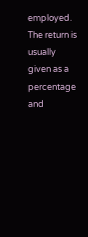employed. The return is usually given as a percentage and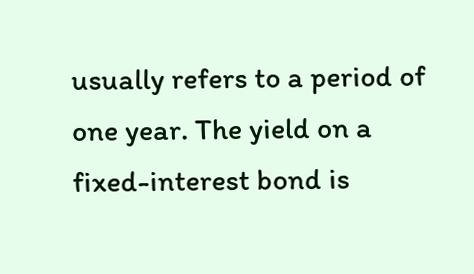usually refers to a period of one year. The yield on a fixed-interest bond is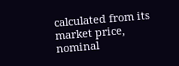calculated from its market price, nominal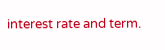interest rate and term.